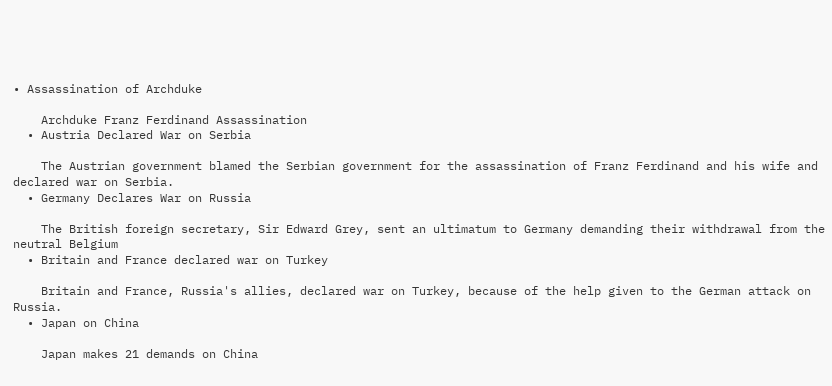• Assassination of Archduke

    Archduke Franz Ferdinand Assassination
  • Austria Declared War on Serbia

    The Austrian government blamed the Serbian government for the assassination of Franz Ferdinand and his wife and declared war on Serbia.
  • Germany Declares War on Russia

    The British foreign secretary, Sir Edward Grey, sent an ultimatum to Germany demanding their withdrawal from the neutral Belgium
  • Britain and France declared war on Turkey

    Britain and France, Russia's allies, declared war on Turkey, because of the help given to the German attack on Russia.
  • Japan on China

    Japan makes 21 demands on China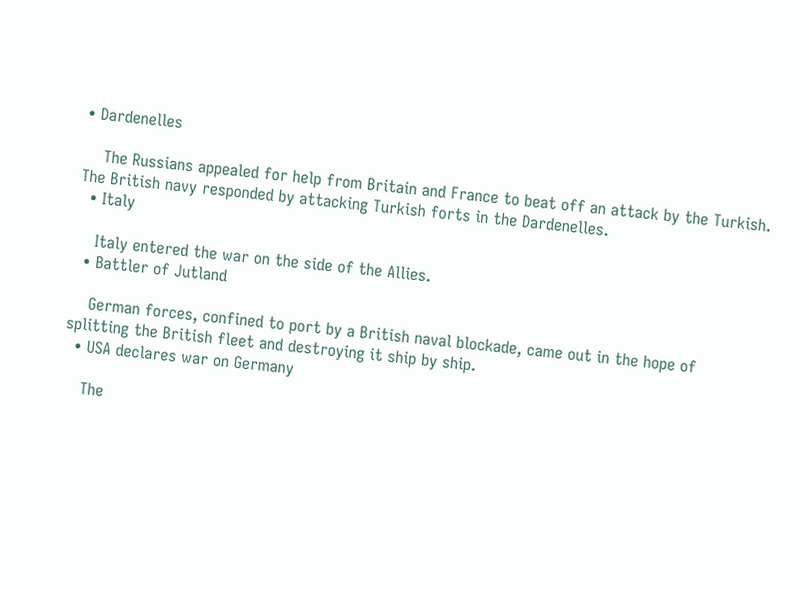• Dardenelles

    The Russians appealed for help from Britain and France to beat off an attack by the Turkish. The British navy responded by attacking Turkish forts in the Dardenelles.
  • Italy

    Italy entered the war on the side of the Allies.
  • Battler of Jutland

    German forces, confined to port by a British naval blockade, came out in the hope of splitting the British fleet and destroying it ship by ship.
  • USA declares war on Germany

    The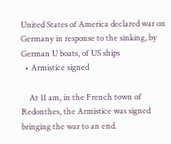United States of America declared war on Germany in response to the sinking, by German U boats, of US ships
  • Armistice signed

    At 11 am, in the French town of Redonthes, the Armistice was signed bringing the war to an end.